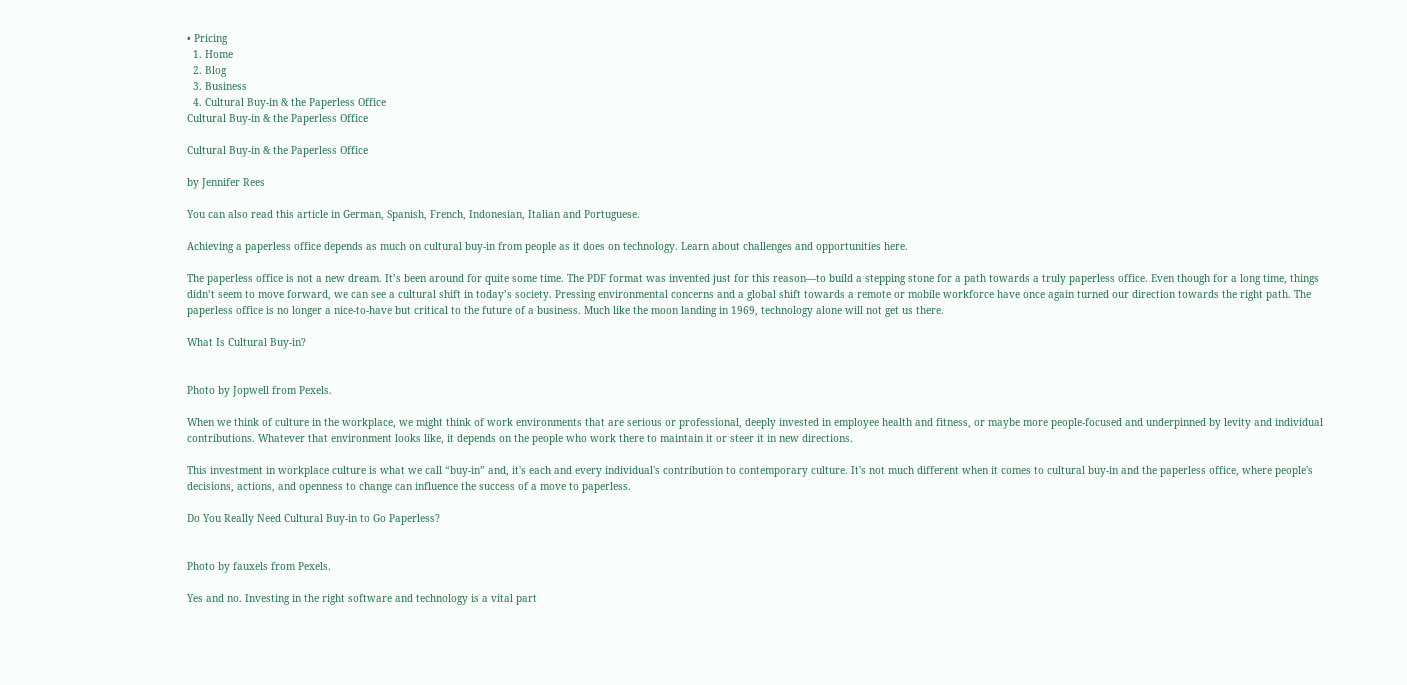• Pricing
  1. Home
  2. Blog
  3. Business
  4. Cultural Buy-in & the Paperless Office
Cultural Buy-in & the Paperless Office

Cultural Buy-in & the Paperless Office

by Jennifer Rees

You can also read this article in German, Spanish, French, Indonesian, Italian and Portuguese.

Achieving a paperless office depends as much on cultural buy-in from people as it does on technology. Learn about challenges and opportunities here.

The paperless office is not a new dream. It’s been around for quite some time. The PDF format was invented just for this reason—to build a stepping stone for a path towards a truly paperless office. Even though for a long time, things didn’t seem to move forward, we can see a cultural shift in today’s society. Pressing environmental concerns and a global shift towards a remote or mobile workforce have once again turned our direction towards the right path. The paperless office is no longer a nice-to-have but critical to the future of a business. Much like the moon landing in 1969, technology alone will not get us there.

What Is Cultural Buy-in?


Photo by Jopwell from Pexels.

When we think of culture in the workplace, we might think of work environments that are serious or professional, deeply invested in employee health and fitness, or maybe more people-focused and underpinned by levity and individual contributions. Whatever that environment looks like, it depends on the people who work there to maintain it or steer it in new directions.

This investment in workplace culture is what we call “buy-in” and, it's each and every individual's contribution to contemporary culture. It's not much different when it comes to cultural buy-in and the paperless office, where people's decisions, actions, and openness to change can influence the success of a move to paperless.

Do You Really Need Cultural Buy-in to Go Paperless?


Photo by fauxels from Pexels.

Yes and no. Investing in the right software and technology is a vital part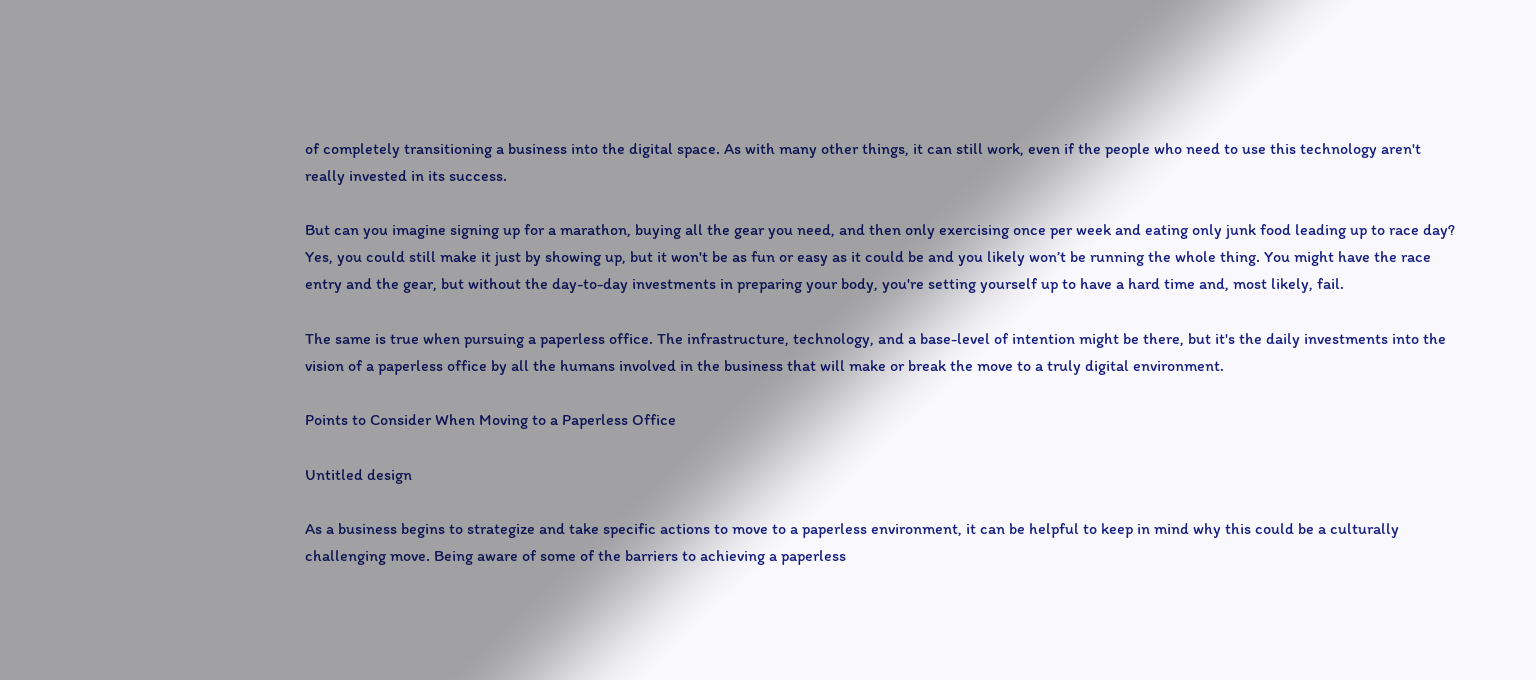of completely transitioning a business into the digital space. As with many other things, it can still work, even if the people who need to use this technology aren't really invested in its success.

But can you imagine signing up for a marathon, buying all the gear you need, and then only exercising once per week and eating only junk food leading up to race day? Yes, you could still make it just by showing up, but it won't be as fun or easy as it could be and you likely won’t be running the whole thing. You might have the race entry and the gear, but without the day-to-day investments in preparing your body, you're setting yourself up to have a hard time and, most likely, fail.

The same is true when pursuing a paperless office. The infrastructure, technology, and a base-level of intention might be there, but it's the daily investments into the vision of a paperless office by all the humans involved in the business that will make or break the move to a truly digital environment.

Points to Consider When Moving to a Paperless Office

Untitled design

As a business begins to strategize and take specific actions to move to a paperless environment, it can be helpful to keep in mind why this could be a culturally challenging move. Being aware of some of the barriers to achieving a paperless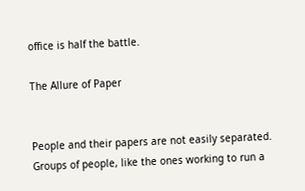office is half the battle.

The Allure of Paper


People and their papers are not easily separated. Groups of people, like the ones working to run a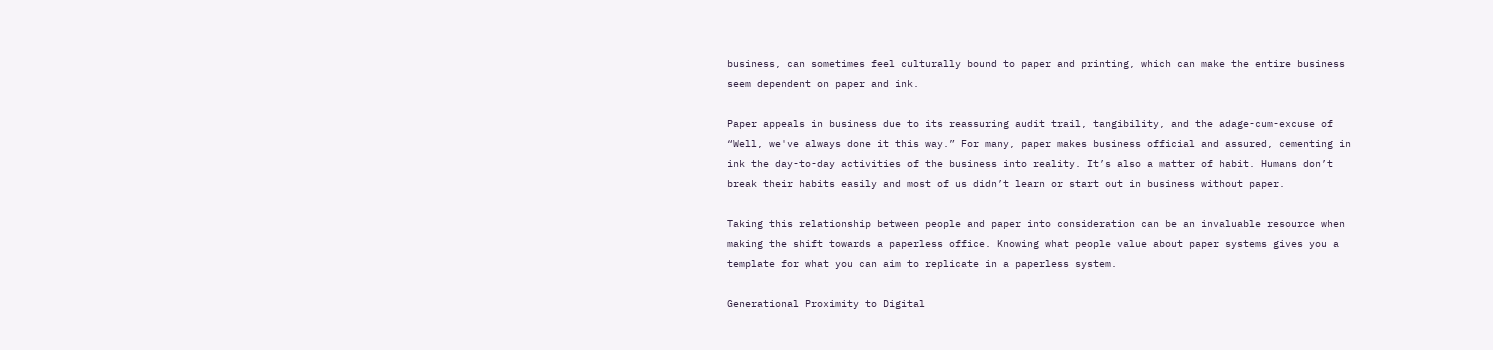business, can sometimes feel culturally bound to paper and printing, which can make the entire business seem dependent on paper and ink.

Paper appeals in business due to its reassuring audit trail, tangibility, and the adage-cum-excuse of “Well, we've always done it this way.” For many, paper makes business official and assured, cementing in ink the day-to-day activities of the business into reality. It’s also a matter of habit. Humans don’t break their habits easily and most of us didn’t learn or start out in business without paper.

Taking this relationship between people and paper into consideration can be an invaluable resource when making the shift towards a paperless office. Knowing what people value about paper systems gives you a template for what you can aim to replicate in a paperless system.

Generational Proximity to Digital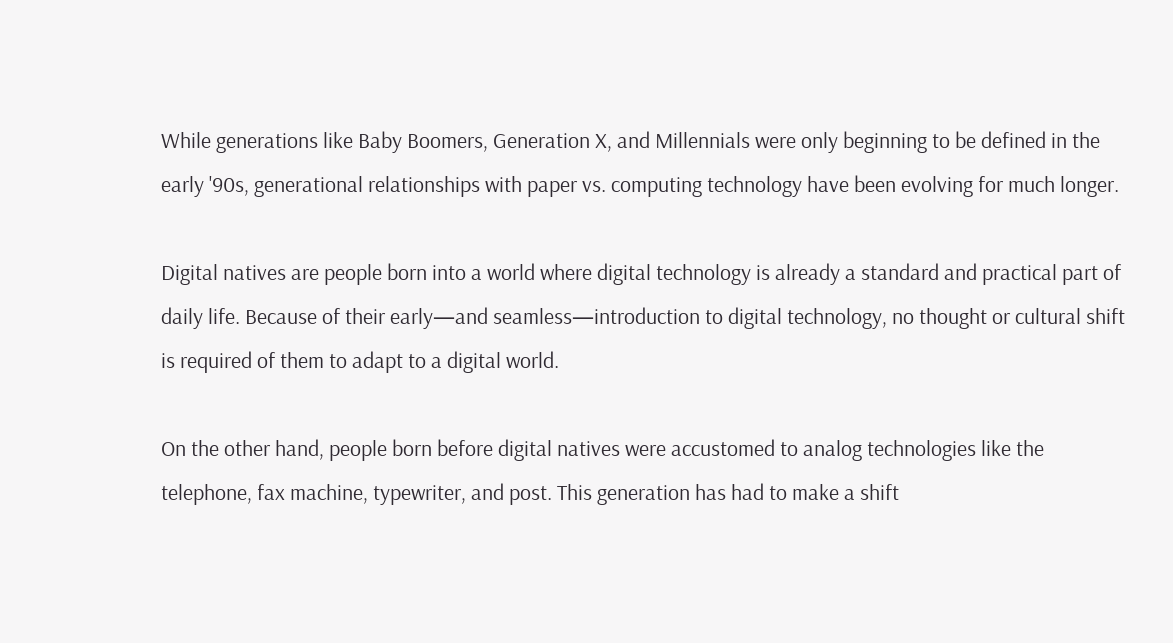While generations like Baby Boomers, Generation X, and Millennials were only beginning to be defined in the early '90s, generational relationships with paper vs. computing technology have been evolving for much longer.

Digital natives are people born into a world where digital technology is already a standard and practical part of daily life. Because of their early—and seamless—introduction to digital technology, no thought or cultural shift is required of them to adapt to a digital world.

On the other hand, people born before digital natives were accustomed to analog technologies like the telephone, fax machine, typewriter, and post. This generation has had to make a shift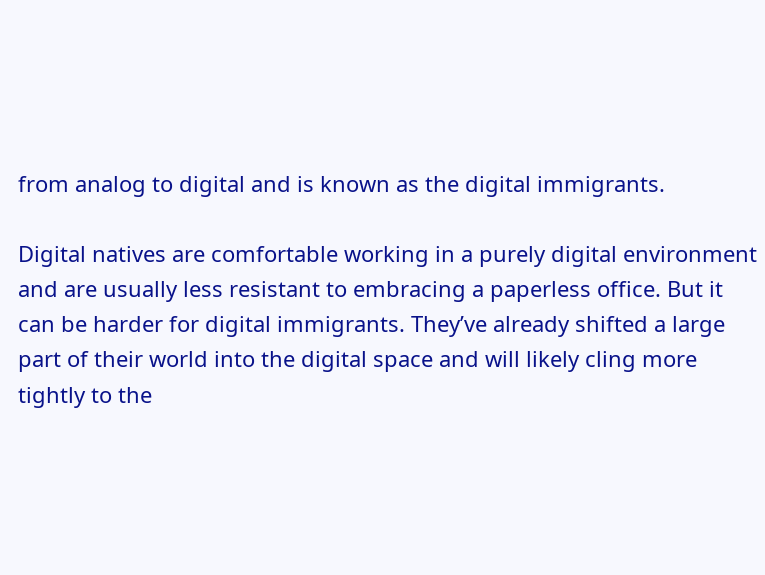from analog to digital and is known as the digital immigrants.

Digital natives are comfortable working in a purely digital environment and are usually less resistant to embracing a paperless office. But it can be harder for digital immigrants. They’ve already shifted a large part of their world into the digital space and will likely cling more tightly to the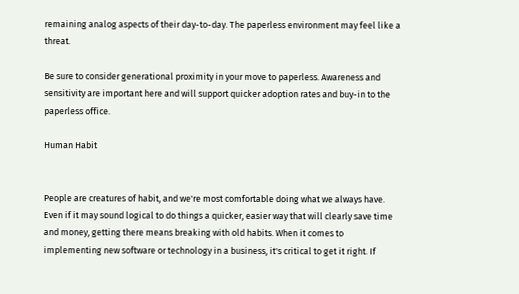remaining analog aspects of their day-to-day. The paperless environment may feel like a threat.

Be sure to consider generational proximity in your move to paperless. Awareness and sensitivity are important here and will support quicker adoption rates and buy-in to the paperless office.

Human Habit


People are creatures of habit, and we're most comfortable doing what we always have. Even if it may sound logical to do things a quicker, easier way that will clearly save time and money, getting there means breaking with old habits. When it comes to implementing new software or technology in a business, it's critical to get it right. If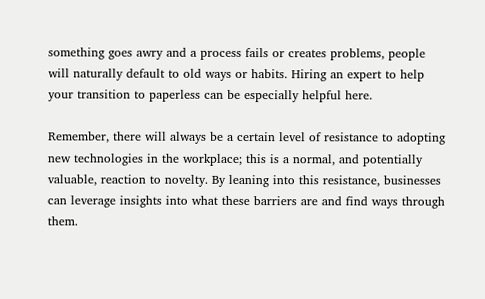something goes awry and a process fails or creates problems, people will naturally default to old ways or habits. Hiring an expert to help your transition to paperless can be especially helpful here.

Remember, there will always be a certain level of resistance to adopting new technologies in the workplace; this is a normal, and potentially valuable, reaction to novelty. By leaning into this resistance, businesses can leverage insights into what these barriers are and find ways through them.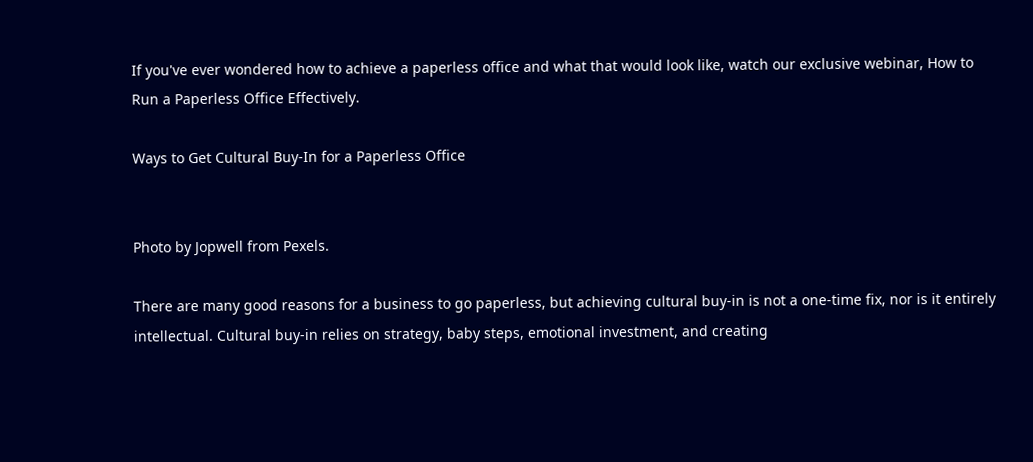If you've ever wondered how to achieve a paperless office and what that would look like, watch our exclusive webinar, How to Run a Paperless Office Effectively.

Ways to Get Cultural Buy-In for a Paperless Office


Photo by Jopwell from Pexels.

There are many good reasons for a business to go paperless, but achieving cultural buy-in is not a one-time fix, nor is it entirely intellectual. Cultural buy-in relies on strategy, baby steps, emotional investment, and creating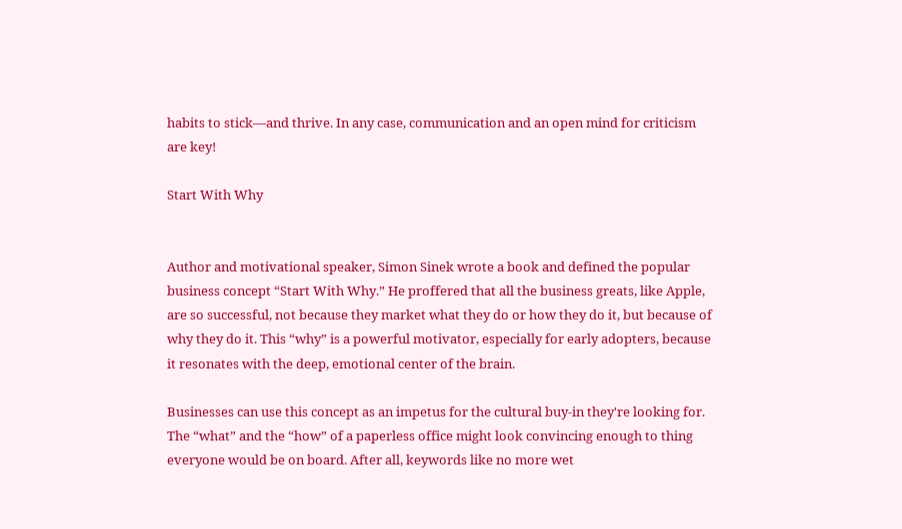habits to stick—and thrive. In any case, communication and an open mind for criticism are key!

Start With Why


Author and motivational speaker, Simon Sinek wrote a book and defined the popular business concept “Start With Why.” He proffered that all the business greats, like Apple, are so successful, not because they market what they do or how they do it, but because of why they do it. This “why” is a powerful motivator, especially for early adopters, because it resonates with the deep, emotional center of the brain.

Businesses can use this concept as an impetus for the cultural buy-in they're looking for. The “what” and the “how” of a paperless office might look convincing enough to thing everyone would be on board. After all, keywords like no more wet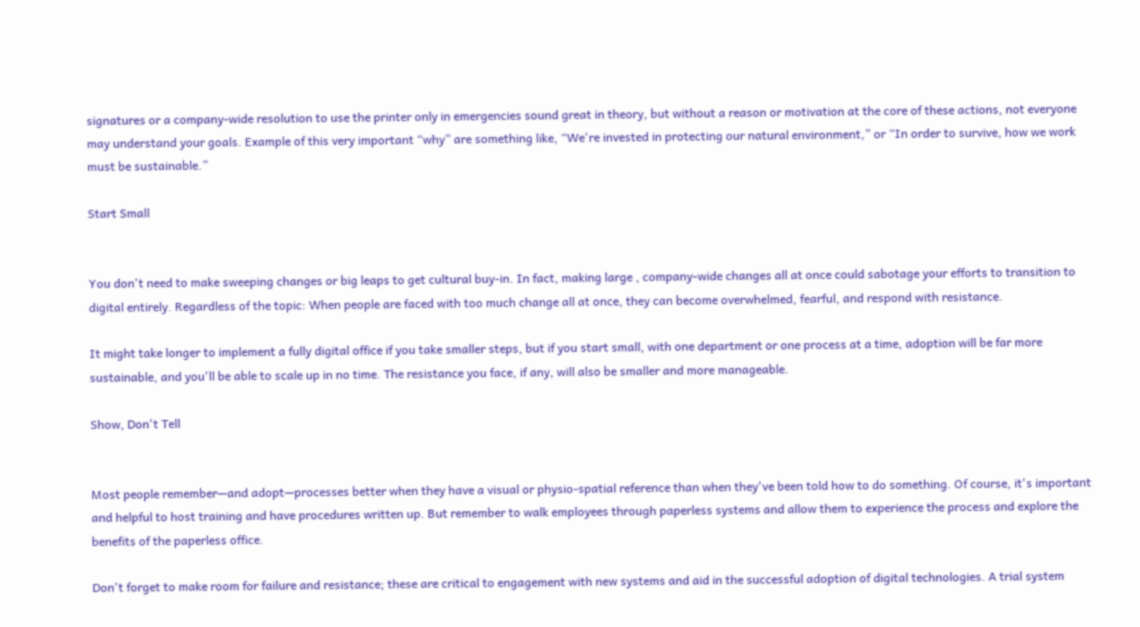signatures or a company-wide resolution to use the printer only in emergencies sound great in theory, but without a reason or motivation at the core of these actions, not everyone may understand your goals. Example of this very important “why” are something like, “We're invested in protecting our natural environment,” or “In order to survive, how we work must be sustainable.”

Start Small


You don't need to make sweeping changes or big leaps to get cultural buy-in. In fact, making large , company-wide changes all at once could sabotage your efforts to transition to digital entirely. Regardless of the topic: When people are faced with too much change all at once, they can become overwhelmed, fearful, and respond with resistance.

It might take longer to implement a fully digital office if you take smaller steps, but if you start small, with one department or one process at a time, adoption will be far more sustainable, and you'll be able to scale up in no time. The resistance you face, if any, will also be smaller and more manageable.

Show, Don't Tell


Most people remember—and adopt—processes better when they have a visual or physio-spatial reference than when they've been told how to do something. Of course, it's important and helpful to host training and have procedures written up. But remember to walk employees through paperless systems and allow them to experience the process and explore the benefits of the paperless office.

Don't forget to make room for failure and resistance; these are critical to engagement with new systems and aid in the successful adoption of digital technologies. A trial system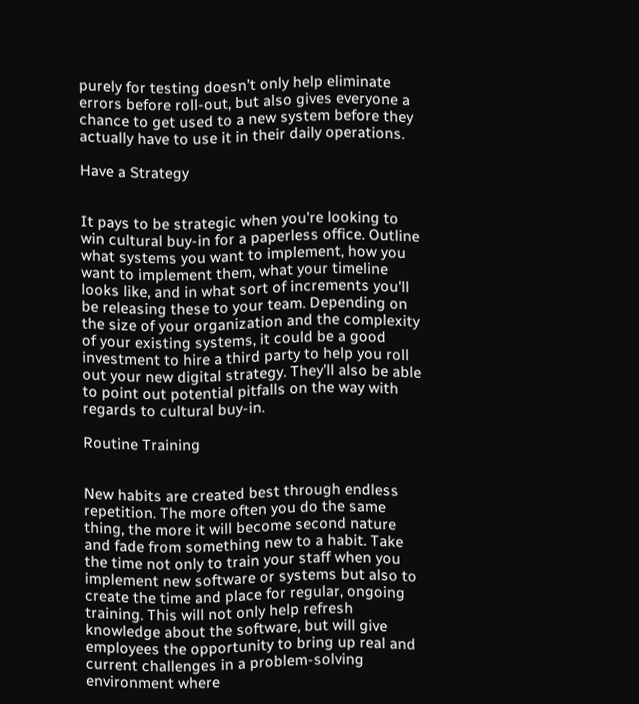purely for testing doesn’t only help eliminate errors before roll-out, but also gives everyone a chance to get used to a new system before they actually have to use it in their daily operations.

Have a Strategy


It pays to be strategic when you're looking to win cultural buy-in for a paperless office. Outline what systems you want to implement, how you want to implement them, what your timeline looks like, and in what sort of increments you'll be releasing these to your team. Depending on the size of your organization and the complexity of your existing systems, it could be a good investment to hire a third party to help you roll out your new digital strategy. They’ll also be able to point out potential pitfalls on the way with regards to cultural buy-in.

Routine Training


New habits are created best through endless repetition. The more often you do the same thing, the more it will become second nature and fade from something new to a habit. Take the time not only to train your staff when you implement new software or systems but also to create the time and place for regular, ongoing training. This will not only help refresh knowledge about the software, but will give employees the opportunity to bring up real and current challenges in a problem-solving environment where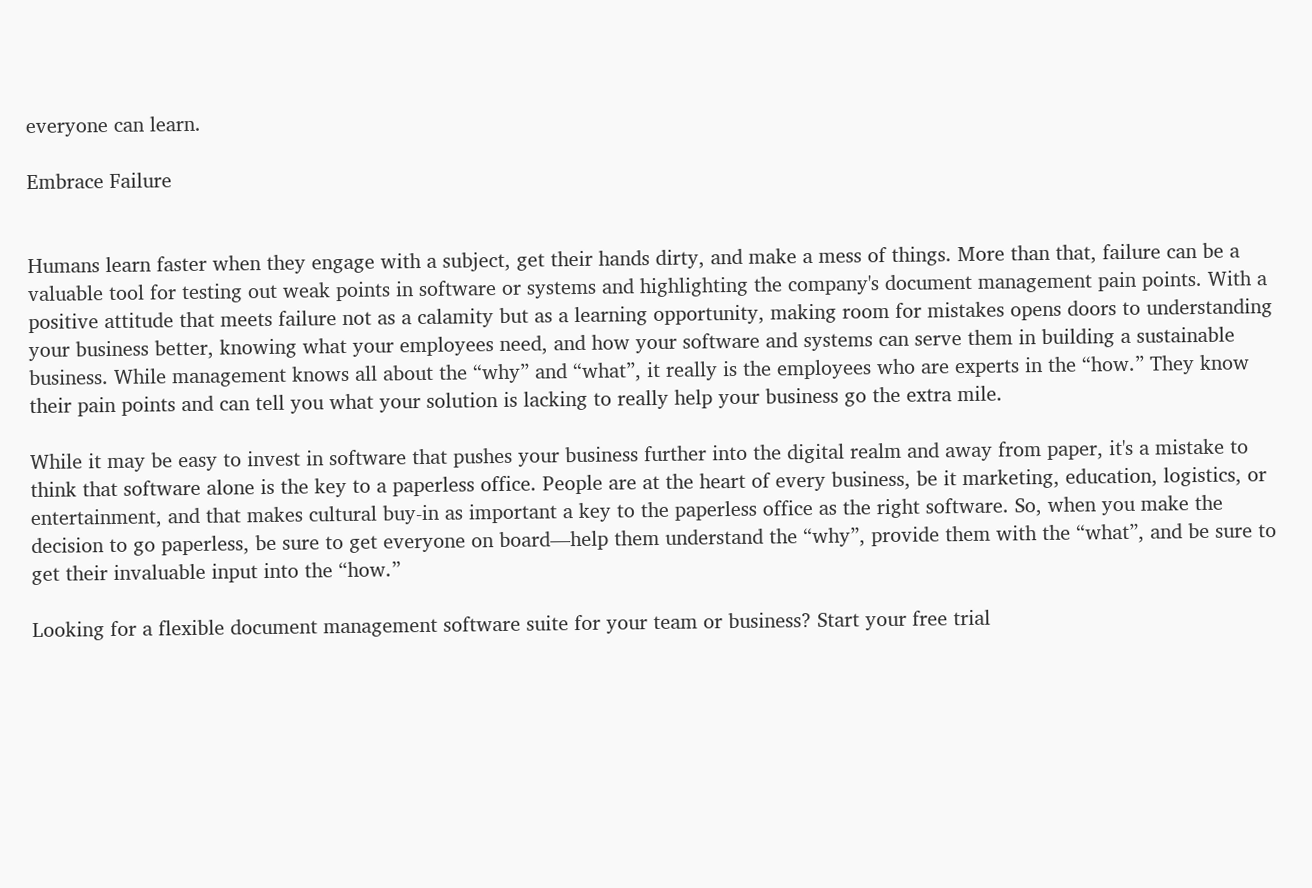everyone can learn.

Embrace Failure


Humans learn faster when they engage with a subject, get their hands dirty, and make a mess of things. More than that, failure can be a valuable tool for testing out weak points in software or systems and highlighting the company's document management pain points. With a positive attitude that meets failure not as a calamity but as a learning opportunity, making room for mistakes opens doors to understanding your business better, knowing what your employees need, and how your software and systems can serve them in building a sustainable business. While management knows all about the “why” and “what”, it really is the employees who are experts in the “how.” They know their pain points and can tell you what your solution is lacking to really help your business go the extra mile.

While it may be easy to invest in software that pushes your business further into the digital realm and away from paper, it's a mistake to think that software alone is the key to a paperless office. People are at the heart of every business, be it marketing, education, logistics, or entertainment, and that makes cultural buy-in as important a key to the paperless office as the right software. So, when you make the decision to go paperless, be sure to get everyone on board—help them understand the “why”, provide them with the “what”, and be sure to get their invaluable input into the “how.”

Looking for a flexible document management software suite for your team or business? Start your free trial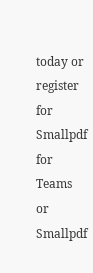today or register for Smallpdf for Teams or Smallpdf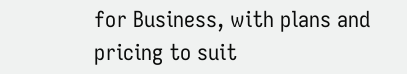for Business, with plans and pricing to suit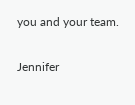you and your team.

Jennifer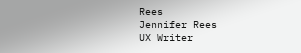Rees
Jennifer Rees
UX Writer